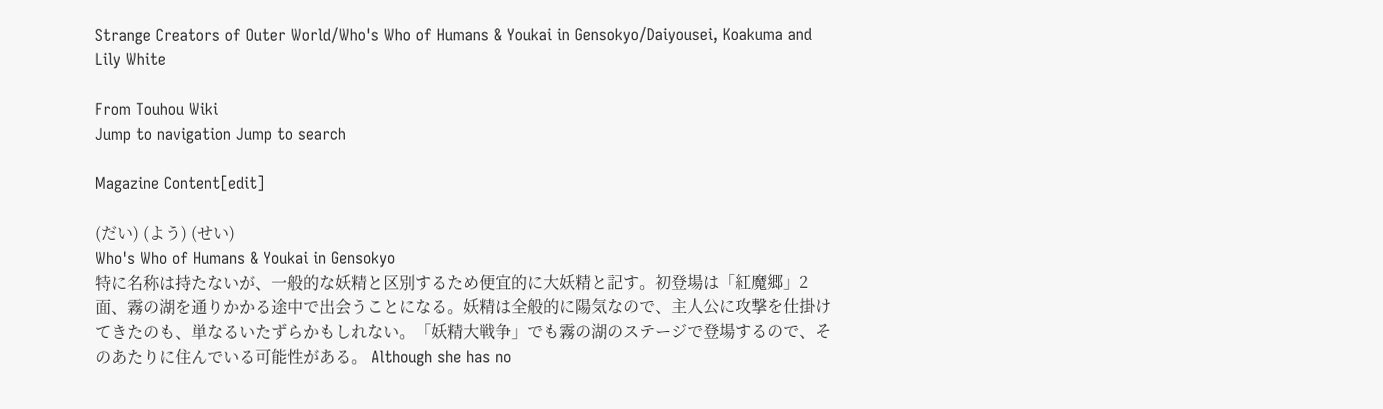Strange Creators of Outer World/Who's Who of Humans & Youkai in Gensokyo/Daiyousei, Koakuma and Lily White

From Touhou Wiki
Jump to navigation Jump to search

Magazine Content[edit]

(だい) (よう) (せい)
Who's Who of Humans & Youkai in Gensokyo
特に名称は持たないが、一般的な妖精と区別するため便宜的に大妖精と記す。初登場は「紅魔郷」2面、霧の湖を通りかかる途中で出会うことになる。妖精は全般的に陽気なので、主人公に攻撃を仕掛けてきたのも、単なるいたずらかもしれない。「妖精大戦争」でも霧の湖のステージで登場するので、そのあたりに住んでいる可能性がある。 Although she has no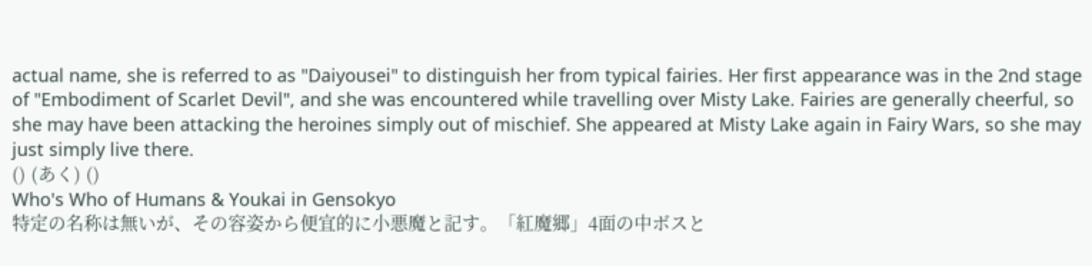actual name, she is referred to as "Daiyousei" to distinguish her from typical fairies. Her first appearance was in the 2nd stage of "Embodiment of Scarlet Devil", and she was encountered while travelling over Misty Lake. Fairies are generally cheerful, so she may have been attacking the heroines simply out of mischief. She appeared at Misty Lake again in Fairy Wars, so she may just simply live there.
() (あく) ()
Who's Who of Humans & Youkai in Gensokyo
特定の名称は無いが、その容姿から便宜的に小悪魔と記す。「紅魔郷」4面の中ボスと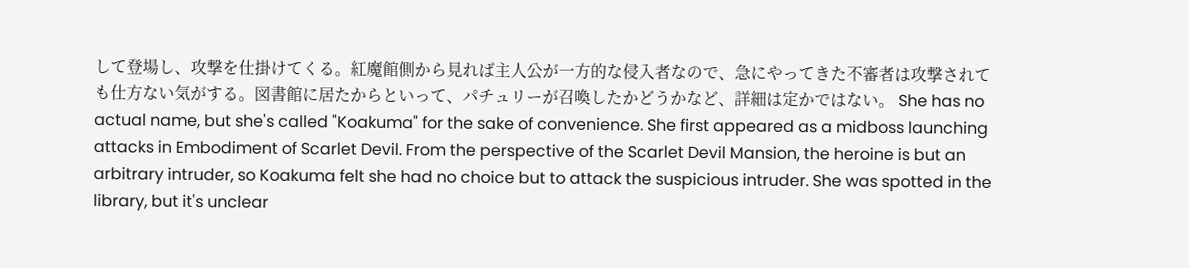して登場し、攻撃を仕掛けてくる。紅魔館側から見れば主人公が一方的な侵入者なので、急にやってきた不審者は攻撃されても仕方ない気がする。図書館に居たからといって、パチュリーが召喚したかどうかなど、詳細は定かではない。 She has no actual name, but she's called "Koakuma" for the sake of convenience. She first appeared as a midboss launching attacks in Embodiment of Scarlet Devil. From the perspective of the Scarlet Devil Mansion, the heroine is but an arbitrary intruder, so Koakuma felt she had no choice but to attack the suspicious intruder. She was spotted in the library, but it's unclear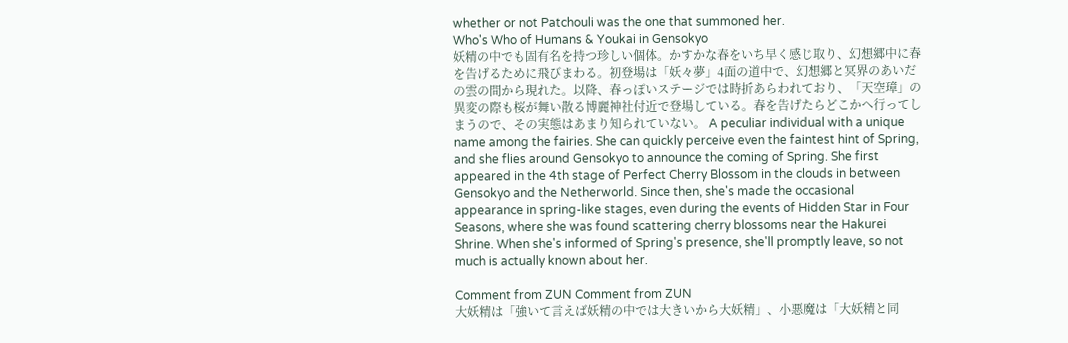whether or not Patchouli was the one that summoned her.
Who's Who of Humans & Youkai in Gensokyo
妖精の中でも固有名を持つ珍しい個体。かすかな春をいち早く感じ取り、幻想郷中に春を告げるために飛びまわる。初登場は「妖々夢」4面の道中で、幻想郷と冥界のあいだの雲の間から現れた。以降、春っぽいステージでは時折あらわれており、「天空璋」の異変の際も桜が舞い散る博麗神社付近で登場している。春を告げたらどこかへ行ってしまうので、その実態はあまり知られていない。 A peculiar individual with a unique name among the fairies. She can quickly perceive even the faintest hint of Spring, and she flies around Gensokyo to announce the coming of Spring. She first appeared in the 4th stage of Perfect Cherry Blossom in the clouds in between Gensokyo and the Netherworld. Since then, she's made the occasional appearance in spring-like stages, even during the events of Hidden Star in Four Seasons, where she was found scattering cherry blossoms near the Hakurei Shrine. When she's informed of Spring's presence, she'll promptly leave, so not much is actually known about her.

Comment from ZUN Comment from ZUN
大妖精は「強いて言えば妖精の中では大きいから大妖精」、小悪魔は「大妖精と同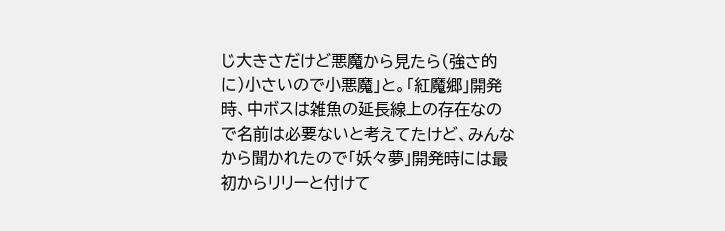じ大きさだけど悪魔から見たら(強さ的に)小さいので小悪魔」と。「紅魔郷」開発時、中ボスは雑魚の延長線上の存在なので名前は必要ないと考えてたけど、みんなから聞かれたので「妖々夢」開発時には最初からリリーと付けて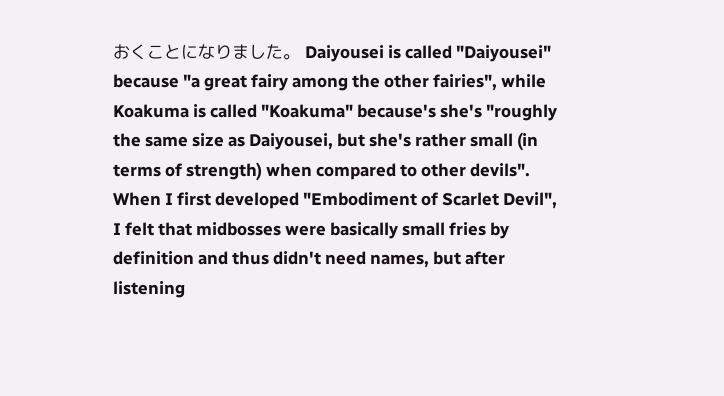おくことになりました。 Daiyousei is called "Daiyousei" because "a great fairy among the other fairies", while Koakuma is called "Koakuma" because's she's "roughly the same size as Daiyousei, but she's rather small (in terms of strength) when compared to other devils". When I first developed "Embodiment of Scarlet Devil", I felt that midbosses were basically small fries by definition and thus didn't need names, but after listening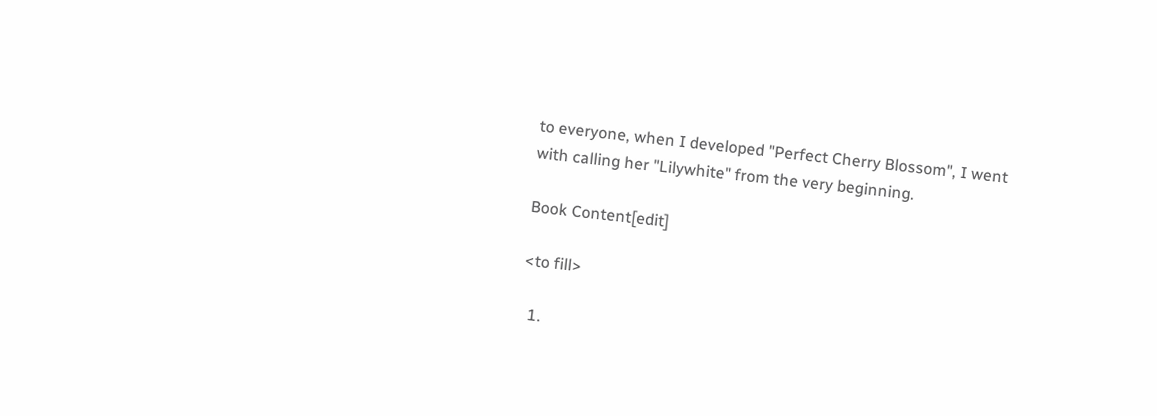to everyone, when I developed "Perfect Cherry Blossom", I went with calling her "Lilywhite" from the very beginning.

Book Content[edit]

<to fill>

  1.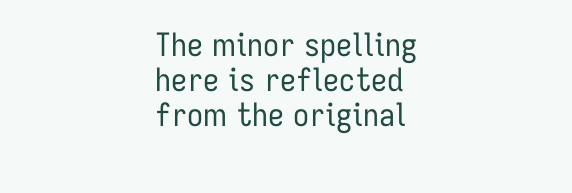The minor spelling here is reflected from the original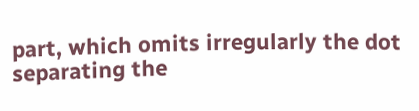part, which omits irregularly the dot separating the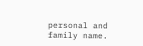personal and family name.